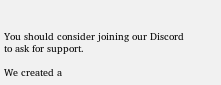You should consider joining our Discord to ask for support.

We created a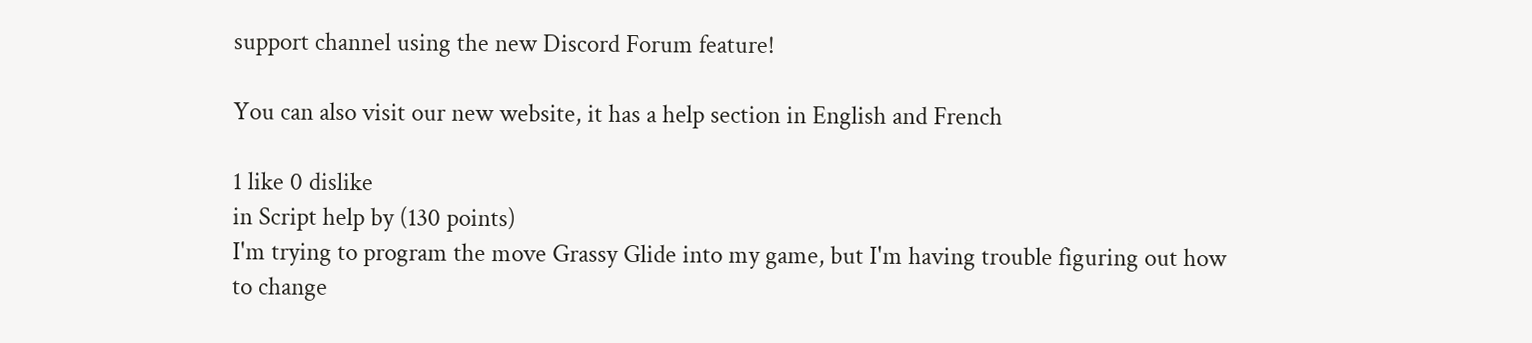support channel using the new Discord Forum feature!

You can also visit our new website, it has a help section in English and French

1 like 0 dislike
in Script help by (130 points)
I'm trying to program the move Grassy Glide into my game, but I'm having trouble figuring out how to change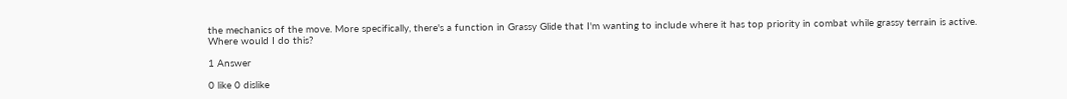the mechanics of the move. More specifically, there's a function in Grassy Glide that I'm wanting to include where it has top priority in combat while grassy terrain is active. Where would I do this?

1 Answer

0 like 0 dislike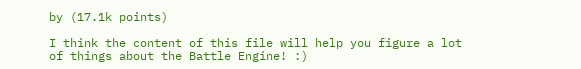by (17.1k points)

I think the content of this file will help you figure a lot of things about the Battle Engine! :)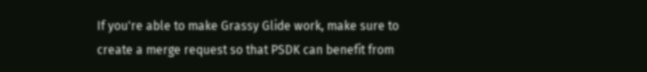If you're able to make Grassy Glide work, make sure to create a merge request so that PSDK can benefit from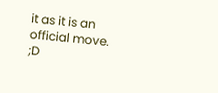it as it is an official move. ;D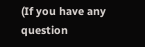(If you have any question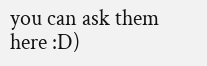you can ask them here :D)